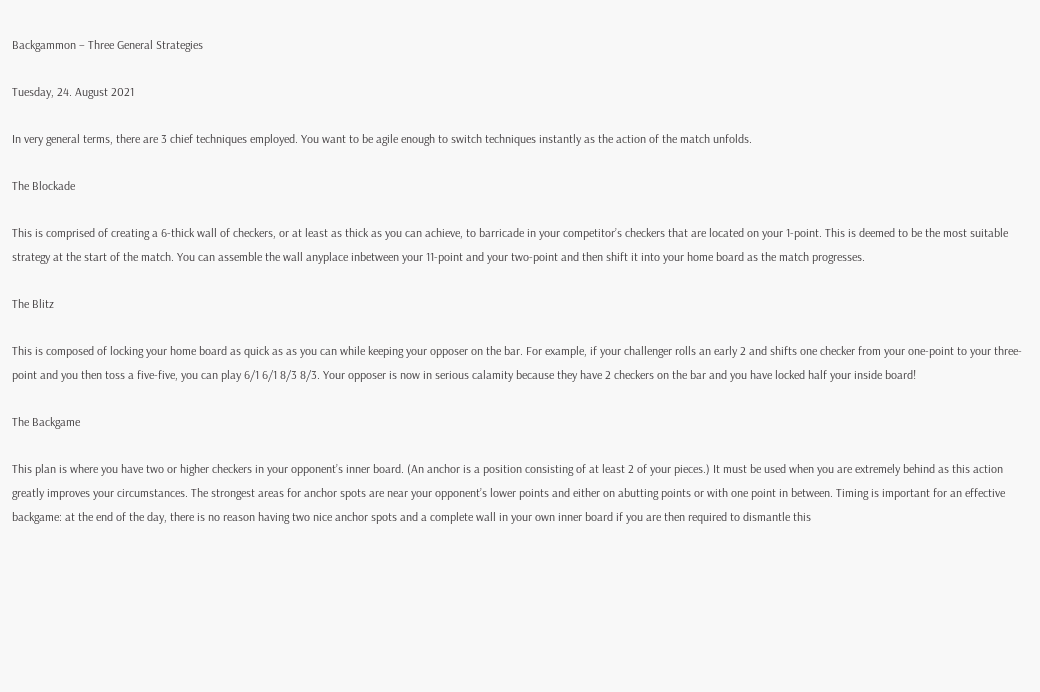Backgammon – Three General Strategies

Tuesday, 24. August 2021

In very general terms, there are 3 chief techniques employed. You want to be agile enough to switch techniques instantly as the action of the match unfolds.

The Blockade

This is comprised of creating a 6-thick wall of checkers, or at least as thick as you can achieve, to barricade in your competitor’s checkers that are located on your 1-point. This is deemed to be the most suitable strategy at the start of the match. You can assemble the wall anyplace inbetween your 11-point and your two-point and then shift it into your home board as the match progresses.

The Blitz

This is composed of locking your home board as quick as as you can while keeping your opposer on the bar. For example, if your challenger rolls an early 2 and shifts one checker from your one-point to your three-point and you then toss a five-five, you can play 6/1 6/1 8/3 8/3. Your opposer is now in serious calamity because they have 2 checkers on the bar and you have locked half your inside board!

The Backgame

This plan is where you have two or higher checkers in your opponent’s inner board. (An anchor is a position consisting of at least 2 of your pieces.) It must be used when you are extremely behind as this action greatly improves your circumstances. The strongest areas for anchor spots are near your opponent’s lower points and either on abutting points or with one point in between. Timing is important for an effective backgame: at the end of the day, there is no reason having two nice anchor spots and a complete wall in your own inner board if you are then required to dismantle this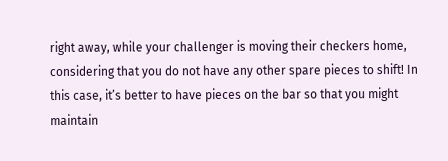right away, while your challenger is moving their checkers home, considering that you do not have any other spare pieces to shift! In this case, it’s better to have pieces on the bar so that you might maintain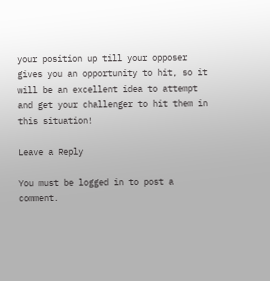your position up till your opposer gives you an opportunity to hit, so it will be an excellent idea to attempt and get your challenger to hit them in this situation!

Leave a Reply

You must be logged in to post a comment.